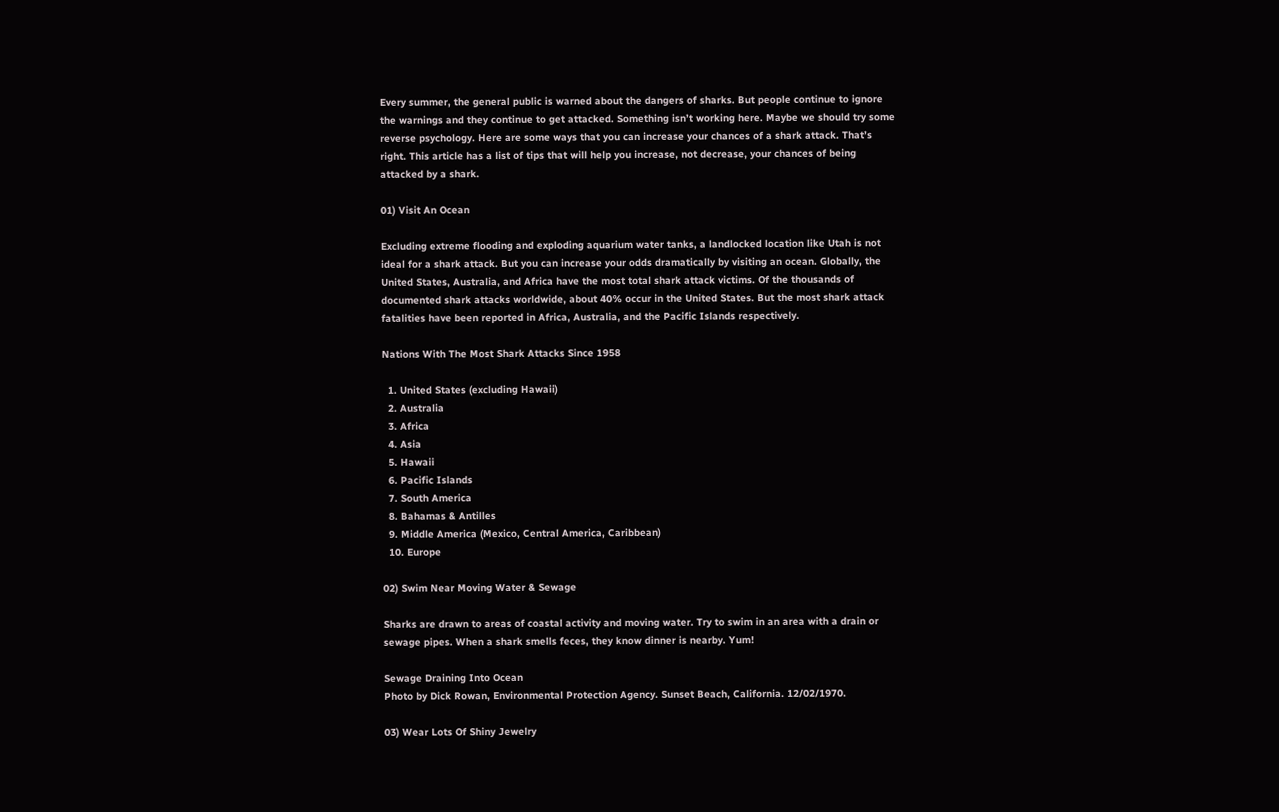Every summer, the general public is warned about the dangers of sharks. But people continue to ignore the warnings and they continue to get attacked. Something isn’t working here. Maybe we should try some reverse psychology. Here are some ways that you can increase your chances of a shark attack. That’s right. This article has a list of tips that will help you increase, not decrease, your chances of being attacked by a shark.

01) Visit An Ocean

Excluding extreme flooding and exploding aquarium water tanks, a landlocked location like Utah is not ideal for a shark attack. But you can increase your odds dramatically by visiting an ocean. Globally, the United States, Australia, and Africa have the most total shark attack victims. Of the thousands of documented shark attacks worldwide, about 40% occur in the United States. But the most shark attack fatalities have been reported in Africa, Australia, and the Pacific Islands respectively.

Nations With The Most Shark Attacks Since 1958

  1. United States (excluding Hawaii)
  2. Australia
  3. Africa
  4. Asia
  5. Hawaii
  6. Pacific Islands
  7. South America
  8. Bahamas & Antilles
  9. Middle America (Mexico, Central America, Caribbean)
  10. Europe

02) Swim Near Moving Water & Sewage

Sharks are drawn to areas of coastal activity and moving water. Try to swim in an area with a drain or sewage pipes. When a shark smells feces, they know dinner is nearby. Yum!

Sewage Draining Into Ocean
Photo by Dick Rowan, Environmental Protection Agency. Sunset Beach, California. 12/02/1970.

03) Wear Lots Of Shiny Jewelry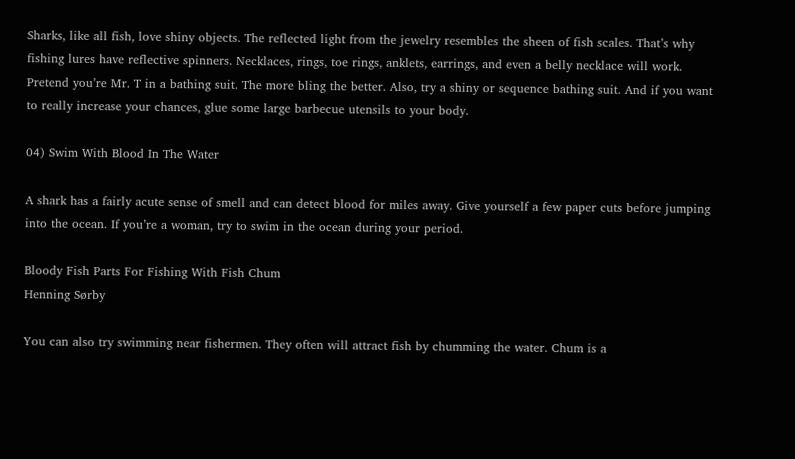Sharks, like all fish, love shiny objects. The reflected light from the jewelry resembles the sheen of fish scales. That’s why fishing lures have reflective spinners. Necklaces, rings, toe rings, anklets, earrings, and even a belly necklace will work. Pretend you’re Mr. T in a bathing suit. The more bling the better. Also, try a shiny or sequence bathing suit. And if you want to really increase your chances, glue some large barbecue utensils to your body.

04) Swim With Blood In The Water

A shark has a fairly acute sense of smell and can detect blood for miles away. Give yourself a few paper cuts before jumping into the ocean. If you’re a woman, try to swim in the ocean during your period.

Bloody Fish Parts For Fishing With Fish Chum
Henning Sørby

You can also try swimming near fishermen. They often will attract fish by chumming the water. Chum is a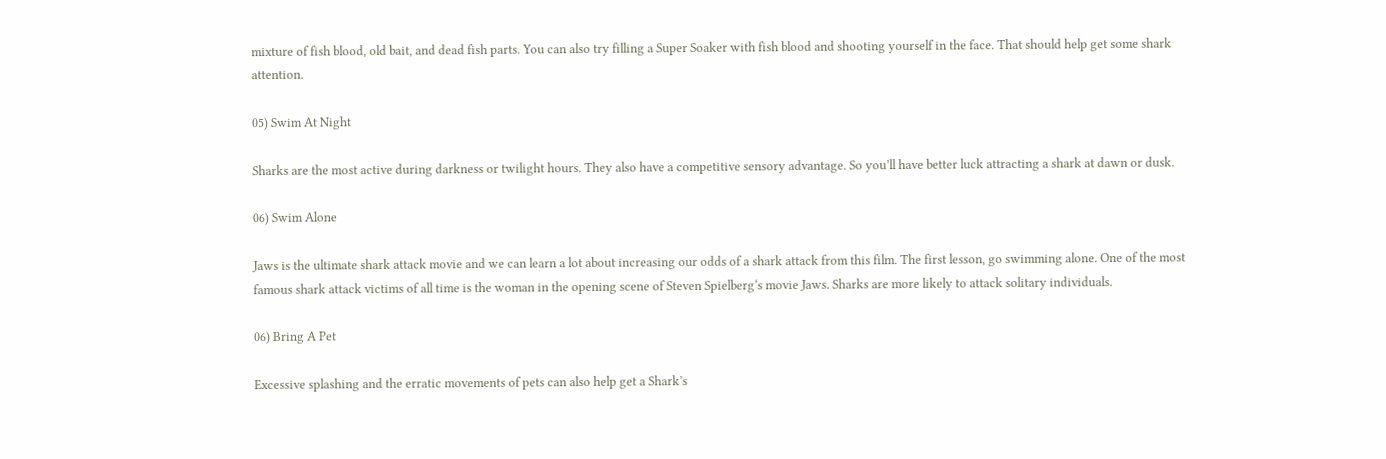mixture of fish blood, old bait, and dead fish parts. You can also try filling a Super Soaker with fish blood and shooting yourself in the face. That should help get some shark attention.

05) Swim At Night

Sharks are the most active during darkness or twilight hours. They also have a competitive sensory advantage. So you’ll have better luck attracting a shark at dawn or dusk.

06) Swim Alone

Jaws is the ultimate shark attack movie and we can learn a lot about increasing our odds of a shark attack from this film. The first lesson, go swimming alone. One of the most famous shark attack victims of all time is the woman in the opening scene of Steven Spielberg‘s movie Jaws. Sharks are more likely to attack solitary individuals.

06) Bring A Pet

Excessive splashing and the erratic movements of pets can also help get a Shark’s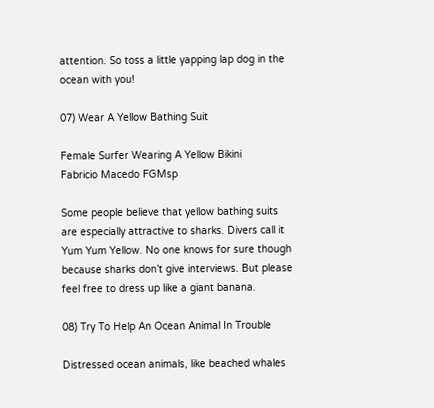attention. So toss a little yapping lap dog in the ocean with you!

07) Wear A Yellow Bathing Suit

Female Surfer Wearing A Yellow Bikini
Fabricio Macedo FGMsp

Some people believe that yellow bathing suits are especially attractive to sharks. Divers call it Yum Yum Yellow. No one knows for sure though because sharks don’t give interviews. But please feel free to dress up like a giant banana.

08) Try To Help An Ocean Animal In Trouble

Distressed ocean animals, like beached whales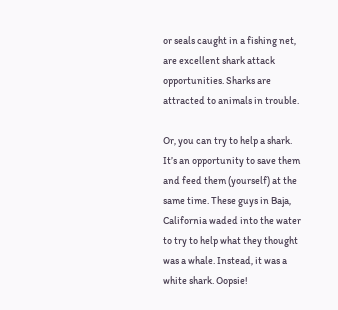or seals caught in a fishing net, are excellent shark attack opportunities. Sharks are attracted to animals in trouble.

Or, you can try to help a shark. It’s an opportunity to save them and feed them (yourself) at the same time. These guys in Baja, California waded into the water to try to help what they thought was a whale. Instead, it was a white shark. Oopsie!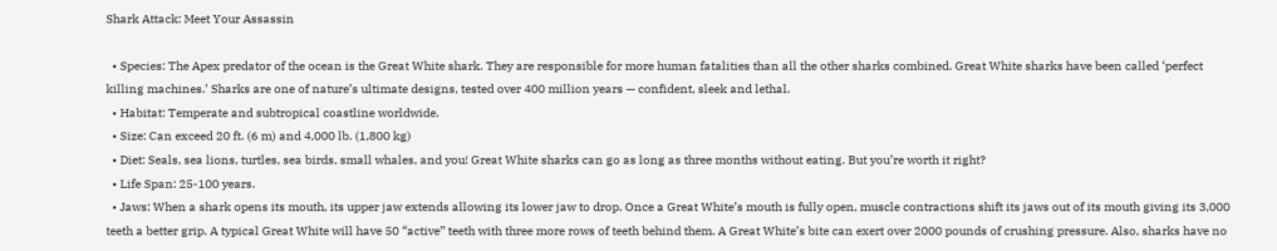Shark Attack: Meet Your Assassin

  • Species: The Apex predator of the ocean is the Great White shark. They are responsible for more human fatalities than all the other sharks combined. Great White sharks have been called ‘perfect killing machines.’ Sharks are one of nature’s ultimate designs, tested over 400 million years — confident, sleek and lethal.
  • Habitat: Temperate and subtropical coastline worldwide.
  • Size: Can exceed 20 ft. (6 m) and 4,000 lb. (1,800 kg)
  • Diet: Seals, sea lions, turtles, sea birds, small whales, and you! Great White sharks can go as long as three months without eating. But you’re worth it right?
  • Life Span: 25-100 years.
  • Jaws: When a shark opens its mouth, its upper jaw extends allowing its lower jaw to drop. Once a Great White’s mouth is fully open, muscle contractions shift its jaws out of its mouth giving its 3,000 teeth a better grip. A typical Great White will have 50 “active” teeth with three more rows of teeth behind them. A Great White’s bite can exert over 2000 pounds of crushing pressure. Also, sharks have no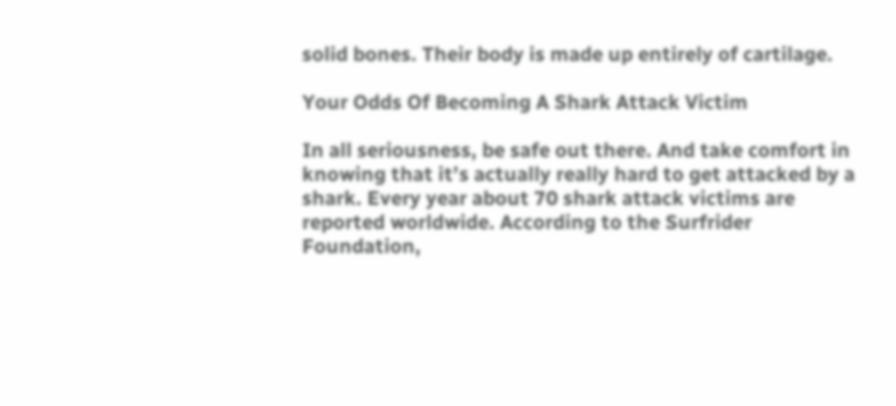solid bones. Their body is made up entirely of cartilage.

Your Odds Of Becoming A Shark Attack Victim

In all seriousness, be safe out there. And take comfort in knowing that it’s actually really hard to get attacked by a shark. Every year about 70 shark attack victims are reported worldwide. According to the Surfrider Foundation,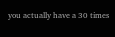you actually have a 30 times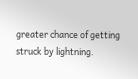greater chance of getting struck by lightning.